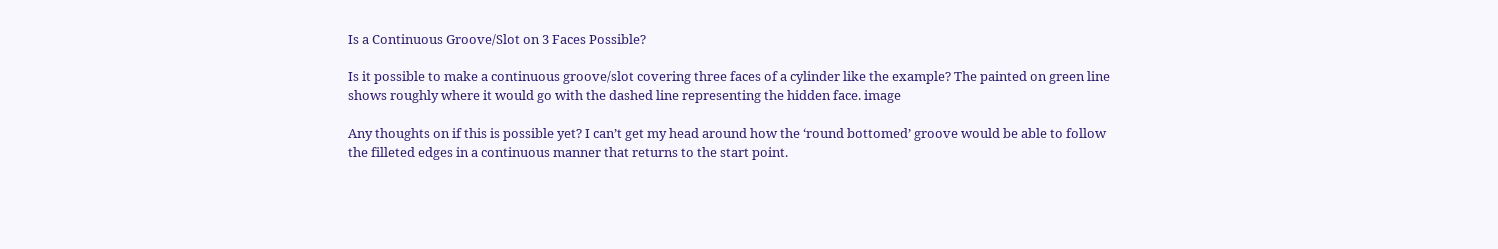Is a Continuous Groove/Slot on 3 Faces Possible?

Is it possible to make a continuous groove/slot covering three faces of a cylinder like the example? The painted on green line shows roughly where it would go with the dashed line representing the hidden face. image

Any thoughts on if this is possible yet? I can’t get my head around how the ‘round bottomed’ groove would be able to follow the filleted edges in a continuous manner that returns to the start point.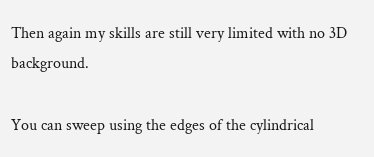Then again my skills are still very limited with no 3D background.

You can sweep using the edges of the cylindrical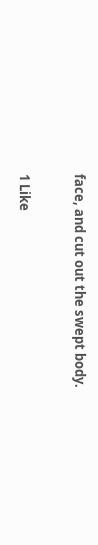face, and cut out the swept body.

1 Like